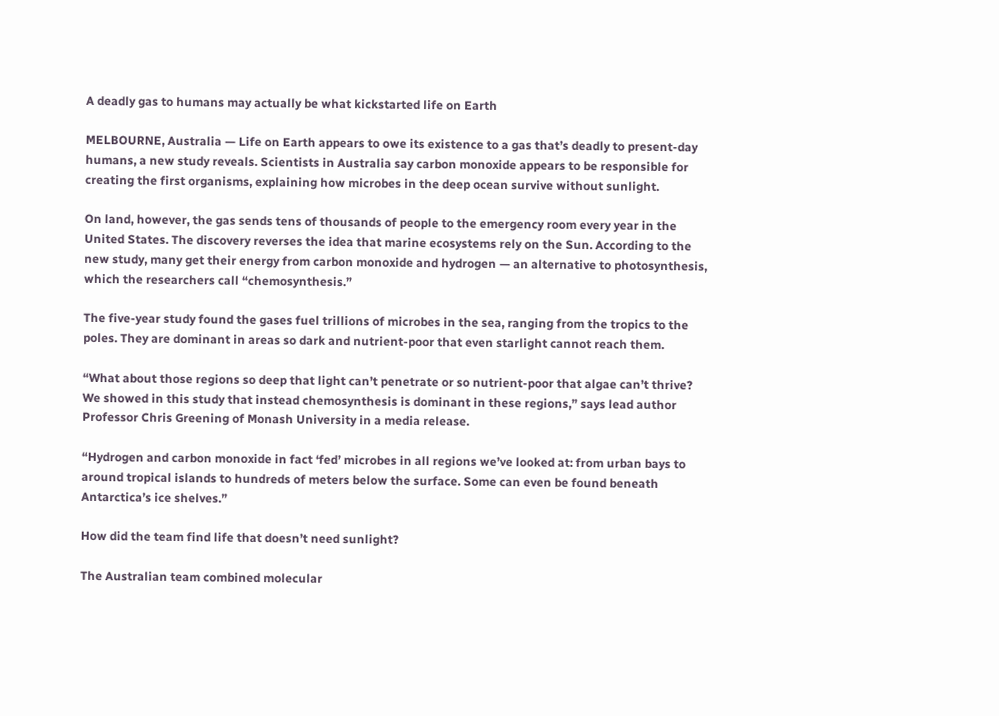A deadly gas to humans may actually be what kickstarted life on Earth

MELBOURNE, Australia — Life on Earth appears to owe its existence to a gas that’s deadly to present-day humans, a new study reveals. Scientists in Australia say carbon monoxide appears to be responsible for creating the first organisms, explaining how microbes in the deep ocean survive without sunlight.

On land, however, the gas sends tens of thousands of people to the emergency room every year in the United States. The discovery reverses the idea that marine ecosystems rely on the Sun. According to the new study, many get their energy from carbon monoxide and hydrogen — an alternative to photosynthesis, which the researchers call “chemosynthesis.”

The five-year study found the gases fuel trillions of microbes in the sea, ranging from the tropics to the poles. They are dominant in areas so dark and nutrient-poor that even starlight cannot reach them.

“What about those regions so deep that light can’t penetrate or so nutrient-poor that algae can’t thrive? We showed in this study that instead chemosynthesis is dominant in these regions,” says lead author Professor Chris Greening of Monash University in a media release.

“Hydrogen and carbon monoxide in fact ‘fed’ microbes in all regions we’ve looked at: from urban bays to around tropical islands to hundreds of meters below the surface. Some can even be found beneath Antarctica’s ice shelves.”

How did the team find life that doesn’t need sunlight?

The Australian team combined molecular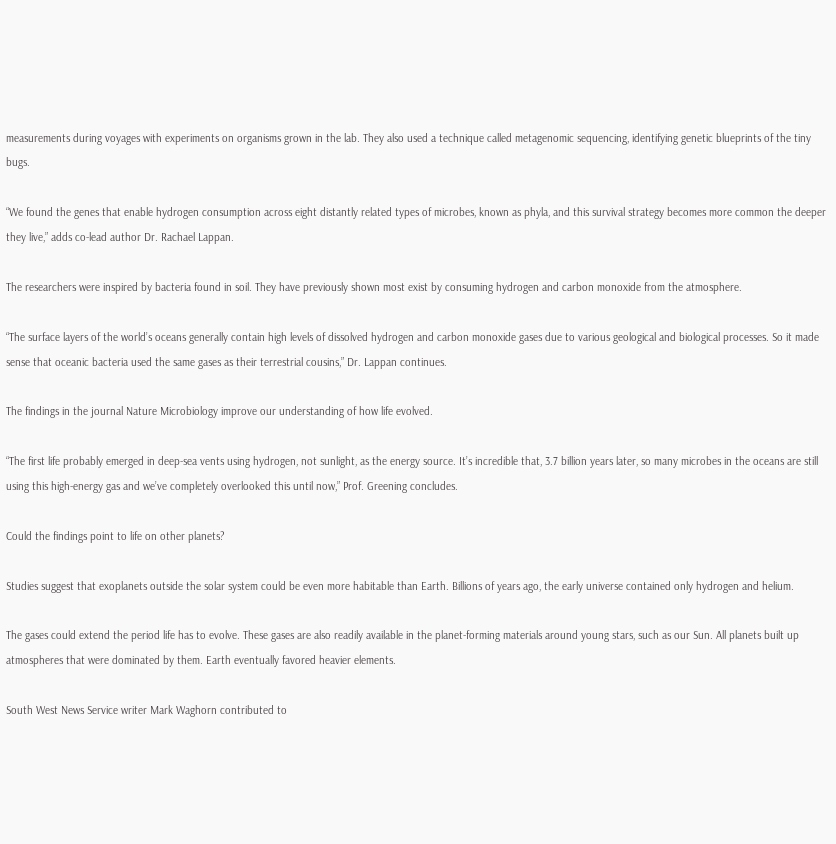measurements during voyages with experiments on organisms grown in the lab. They also used a technique called metagenomic sequencing, identifying genetic blueprints of the tiny bugs.

“We found the genes that enable hydrogen consumption across eight distantly related types of microbes, known as phyla, and this survival strategy becomes more common the deeper they live,” adds co-lead author Dr. Rachael Lappan.

The researchers were inspired by bacteria found in soil. They have previously shown most exist by consuming hydrogen and carbon monoxide from the atmosphere.

“The surface layers of the world’s oceans generally contain high levels of dissolved hydrogen and carbon monoxide gases due to various geological and biological processes. So it made sense that oceanic bacteria used the same gases as their terrestrial cousins,” Dr. Lappan continues.

The findings in the journal Nature Microbiology improve our understanding of how life evolved.

“The first life probably emerged in deep-sea vents using hydrogen, not sunlight, as the energy source. It’s incredible that, 3.7 billion years later, so many microbes in the oceans are still using this high-energy gas and we’ve completely overlooked this until now,” Prof. Greening concludes.

Could the findings point to life on other planets?

Studies suggest that exoplanets outside the solar system could be even more habitable than Earth. Billions of years ago, the early universe contained only hydrogen and helium.

The gases could extend the period life has to evolve. These gases are also readily available in the planet-forming materials around young stars, such as our Sun. All planets built up atmospheres that were dominated by them. Earth eventually favored heavier elements.

South West News Service writer Mark Waghorn contributed to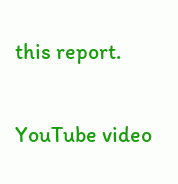this report.

YouTube video